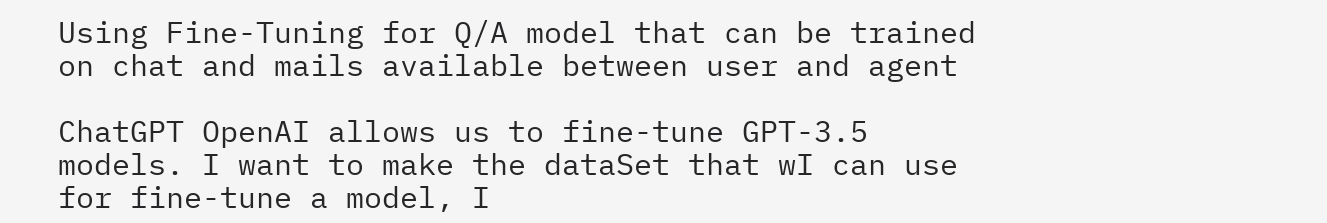Using Fine-Tuning for Q/A model that can be trained on chat and mails available between user and agent

ChatGPT OpenAI allows us to fine-tune GPT-3.5 models. I want to make the dataSet that wI can use for fine-tune a model, I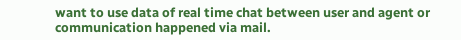want to use data of real time chat between user and agent or communication happened via mail.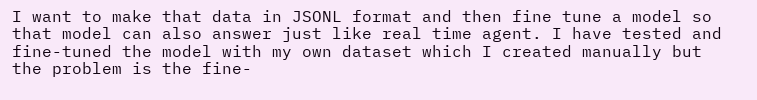I want to make that data in JSONL format and then fine tune a model so that model can also answer just like real time agent. I have tested and fine-tuned the model with my own dataset which I created manually but the problem is the fine-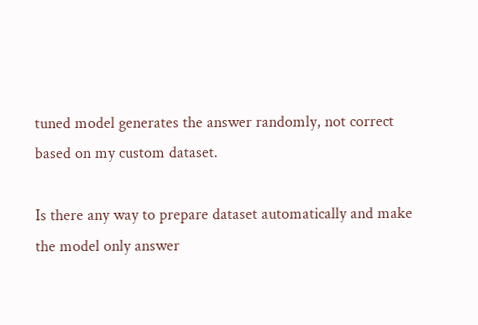tuned model generates the answer randomly, not correct based on my custom dataset.

Is there any way to prepare dataset automatically and make the model only answer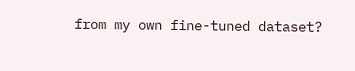from my own fine-tuned dataset?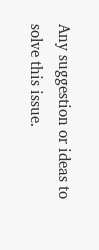Any suggestion or ideas to solve this issue.